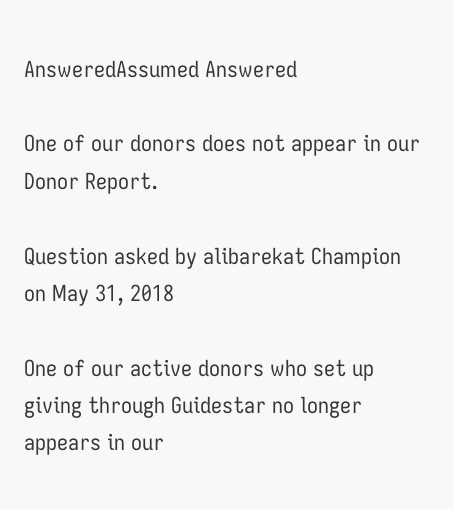AnsweredAssumed Answered

One of our donors does not appear in our Donor Report.

Question asked by alibarekat Champion on May 31, 2018

One of our active donors who set up giving through Guidestar no longer appears in our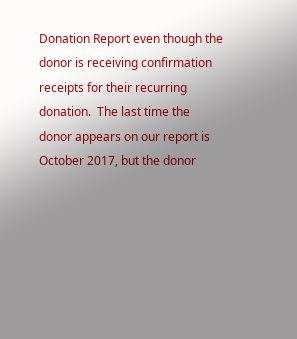Donation Report even though the donor is receiving confirmation receipts for their recurring donation.  The last time the donor appears on our report is October 2017, but the donor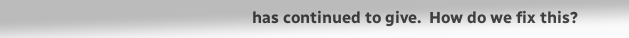has continued to give.  How do we fix this?